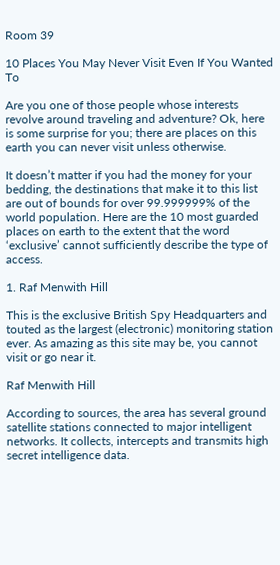Room 39

10 Places You May Never Visit Even If You Wanted To

Are you one of those people whose interests revolve around traveling and adventure? Ok, here is some surprise for you; there are places on this earth you can never visit unless otherwise.

It doesn’t matter if you had the money for your bedding, the destinations that make it to this list are out of bounds for over 99.999999% of the world population. Here are the 10 most guarded places on earth to the extent that the word ‘exclusive’ cannot sufficiently describe the type of access.

1. Raf Menwith Hill

This is the exclusive British Spy Headquarters and touted as the largest (electronic) monitoring station ever. As amazing as this site may be, you cannot visit or go near it.

Raf Menwith Hill

According to sources, the area has several ground satellite stations connected to major intelligent networks. It collects, intercepts and transmits high secret intelligence data.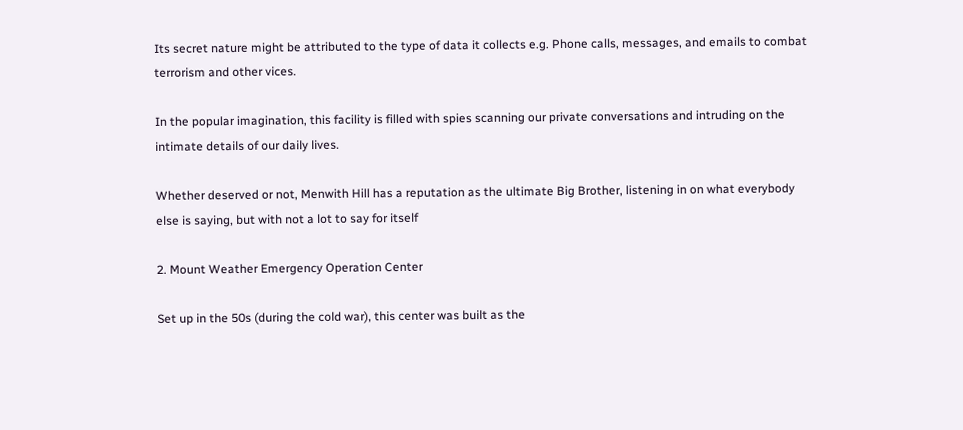Its secret nature might be attributed to the type of data it collects e.g. Phone calls, messages, and emails to combat terrorism and other vices.

In the popular imagination, this facility is filled with spies scanning our private conversations and intruding on the intimate details of our daily lives.

Whether deserved or not, Menwith Hill has a reputation as the ultimate Big Brother, listening in on what everybody else is saying, but with not a lot to say for itself

2. Mount Weather Emergency Operation Center

Set up in the 50s (during the cold war), this center was built as the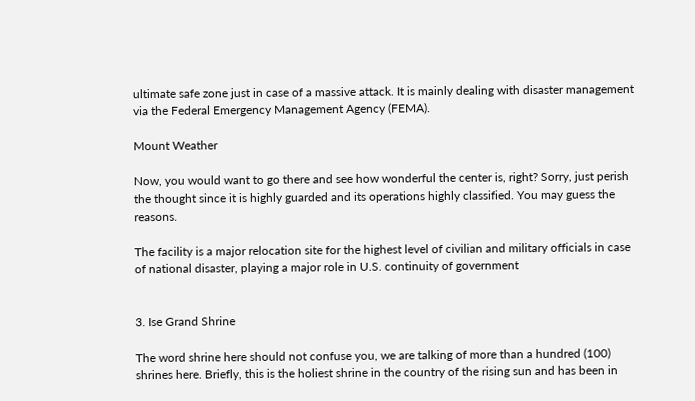ultimate safe zone just in case of a massive attack. It is mainly dealing with disaster management via the Federal Emergency Management Agency (FEMA).

Mount Weather

Now, you would want to go there and see how wonderful the center is, right? Sorry, just perish the thought since it is highly guarded and its operations highly classified. You may guess the reasons.

The facility is a major relocation site for the highest level of civilian and military officials in case of national disaster, playing a major role in U.S. continuity of government


3. Ise Grand Shrine

The word shrine here should not confuse you, we are talking of more than a hundred (100) shrines here. Briefly, this is the holiest shrine in the country of the rising sun and has been in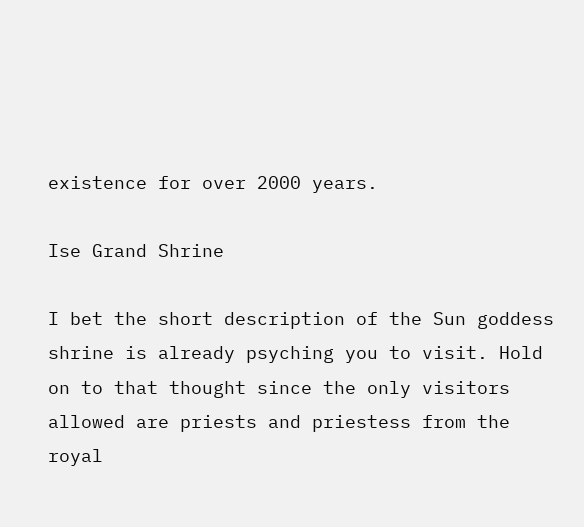existence for over 2000 years.

Ise Grand Shrine

I bet the short description of the Sun goddess shrine is already psyching you to visit. Hold on to that thought since the only visitors allowed are priests and priestess from the royal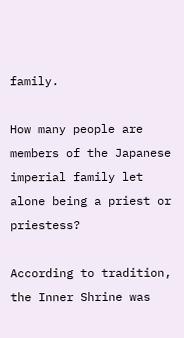family.

How many people are members of the Japanese imperial family let alone being a priest or priestess?

According to tradition, the Inner Shrine was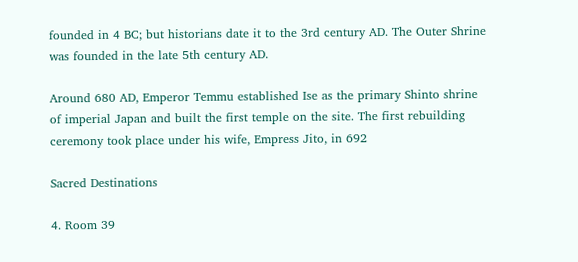founded in 4 BC; but historians date it to the 3rd century AD. The Outer Shrine was founded in the late 5th century AD.

Around 680 AD, Emperor Temmu established Ise as the primary Shinto shrine of imperial Japan and built the first temple on the site. The first rebuilding ceremony took place under his wife, Empress Jito, in 692

Sacred Destinations

4. Room 39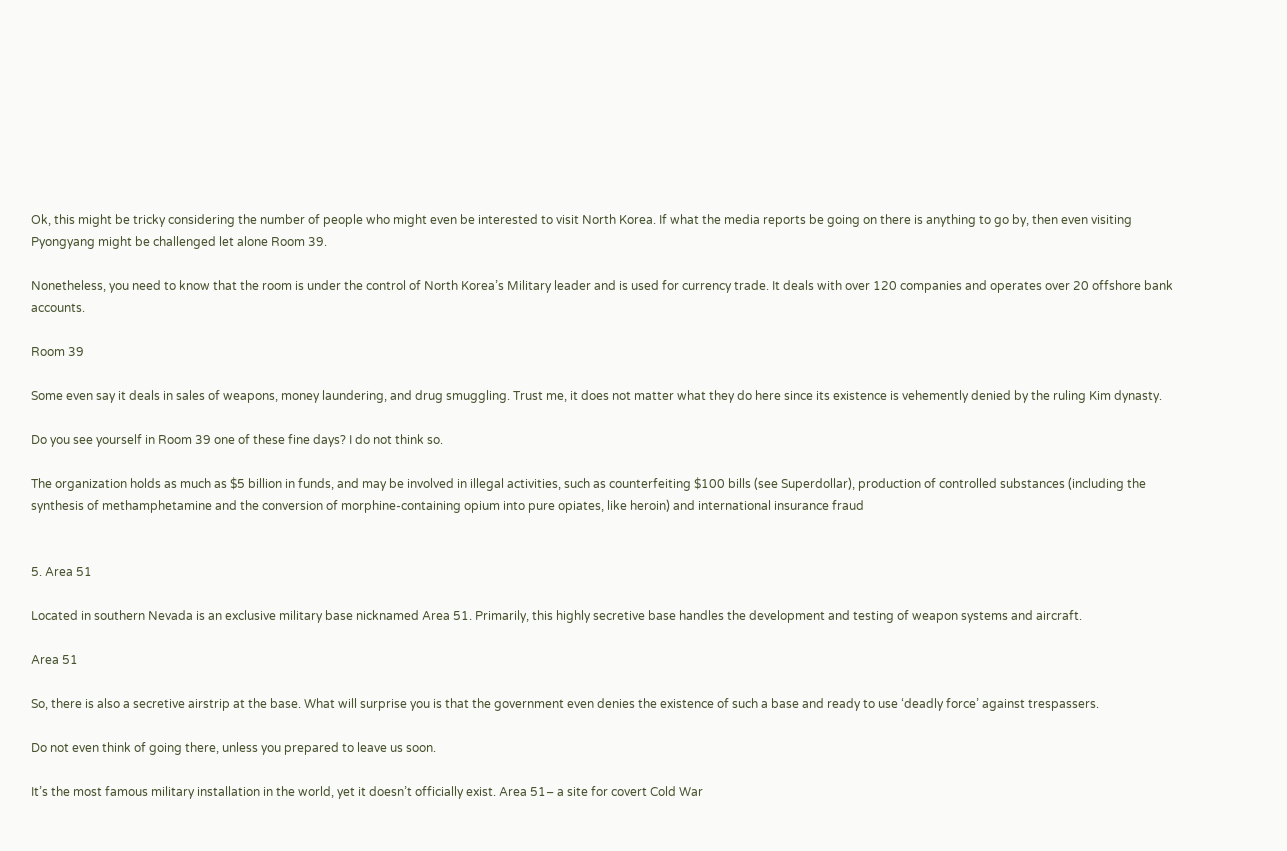Ok, this might be tricky considering the number of people who might even be interested to visit North Korea. If what the media reports be going on there is anything to go by, then even visiting Pyongyang might be challenged let alone Room 39.

Nonetheless, you need to know that the room is under the control of North Korea’s Military leader and is used for currency trade. It deals with over 120 companies and operates over 20 offshore bank accounts.

Room 39

Some even say it deals in sales of weapons, money laundering, and drug smuggling. Trust me, it does not matter what they do here since its existence is vehemently denied by the ruling Kim dynasty.

Do you see yourself in Room 39 one of these fine days? I do not think so.

The organization holds as much as $5 billion in funds, and may be involved in illegal activities, such as counterfeiting $100 bills (see Superdollar), production of controlled substances (including the synthesis of methamphetamine and the conversion of morphine-containing opium into pure opiates, like heroin) and international insurance fraud


5. Area 51

Located in southern Nevada is an exclusive military base nicknamed Area 51. Primarily, this highly secretive base handles the development and testing of weapon systems and aircraft.

Area 51

So, there is also a secretive airstrip at the base. What will surprise you is that the government even denies the existence of such a base and ready to use ‘deadly force’ against trespassers.

Do not even think of going there, unless you prepared to leave us soon.

It’s the most famous military installation in the world, yet it doesn’t officially exist. Area 51– a site for covert Cold War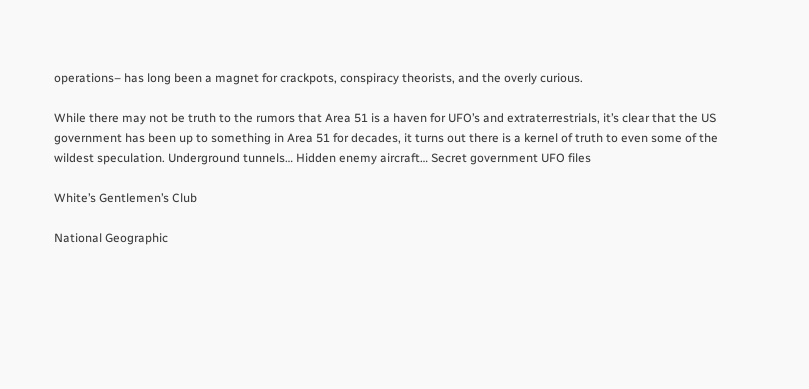operations– has long been a magnet for crackpots, conspiracy theorists, and the overly curious.

While there may not be truth to the rumors that Area 51 is a haven for UFO’s and extraterrestrials, it’s clear that the US government has been up to something in Area 51 for decades, it turns out there is a kernel of truth to even some of the wildest speculation. Underground tunnels… Hidden enemy aircraft… Secret government UFO files

White’s Gentlemen’s Club

National Geographic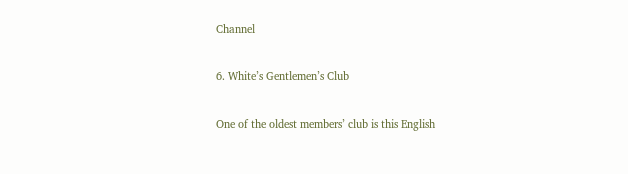Channel

6. White’s Gentlemen’s Club

One of the oldest members’ club is this English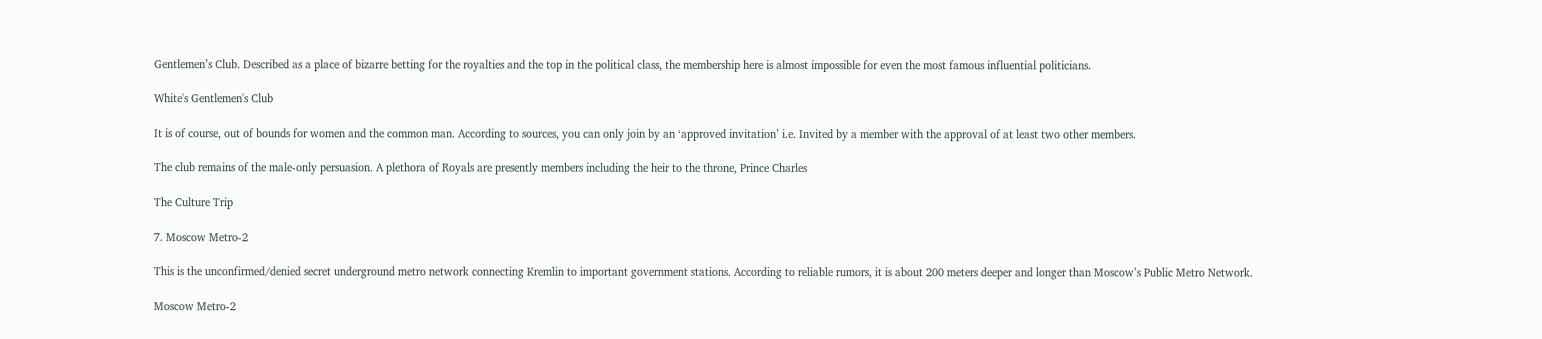Gentlemen’s Club. Described as a place of bizarre betting for the royalties and the top in the political class, the membership here is almost impossible for even the most famous influential politicians.

White's Gentlemen's Club

It is of course, out of bounds for women and the common man. According to sources, you can only join by an ‘approved invitation’ i.e. Invited by a member with the approval of at least two other members.

The club remains of the male-only persuasion. A plethora of Royals are presently members including the heir to the throne, Prince Charles

The Culture Trip

7. Moscow Metro-2

This is the unconfirmed/denied secret underground metro network connecting Kremlin to important government stations. According to reliable rumors, it is about 200 meters deeper and longer than Moscow’s Public Metro Network.

Moscow Metro-2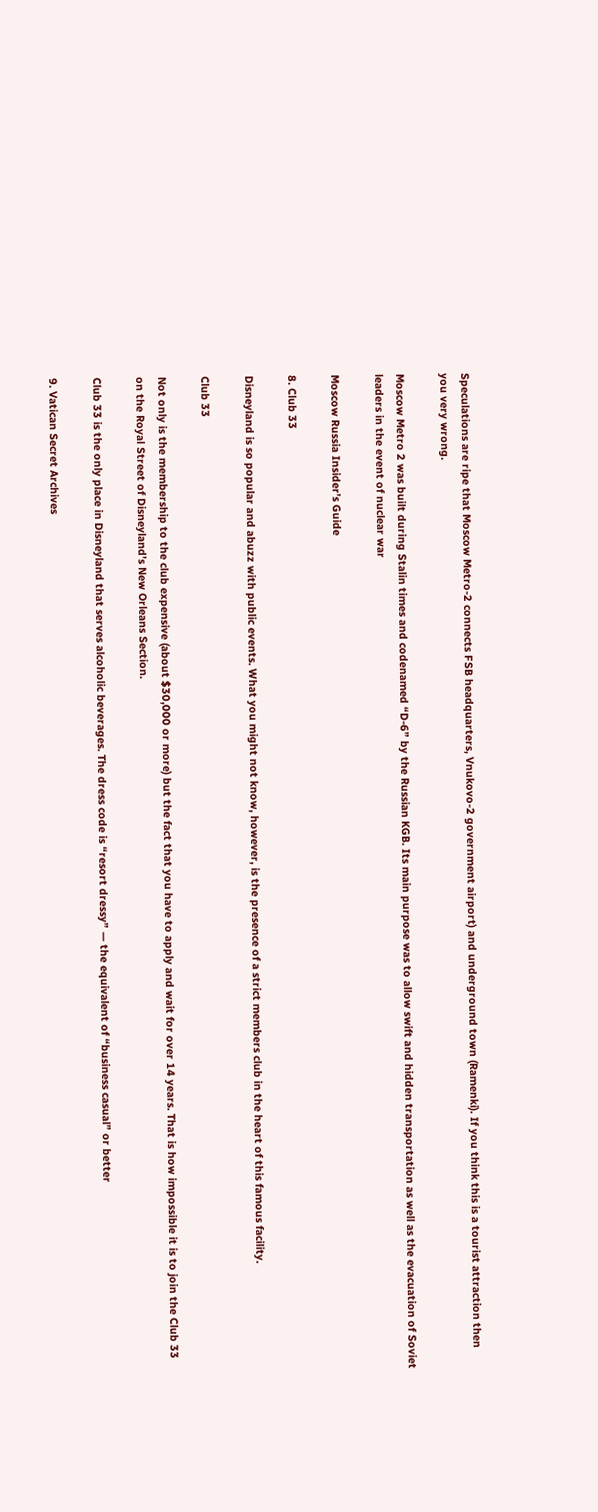Speculations are ripe that Moscow Metro-2 connects FSB headquarters, Vnukovo-2 government airport) and underground town (Ramenki). If you think this is a tourist attraction then you very wrong.

Moscow Metro 2 was built during Stalin times and codenamed “D-6” by the Russian KGB. Its main purpose was to allow swift and hidden transportation as well as the evacuation of Soviet leaders in the event of nuclear war

Moscow Russia Insider’s Guide

8. Club 33

Disneyland is so popular and abuzz with public events. What you might not know, however, is the presence of a strict members club in the heart of this famous facility.

Club 33

Not only is the membership to the club expensive (about $30,000 or more) but the fact that you have to apply and wait for over 14 years. That is how impossible it is to join the Club 33 on the Royal Street of Disneyland’s New Orleans Section.

Club 33 is the only place in Disneyland that serves alcoholic beverages. The dress code is “resort dressy” — the equivalent of “business casual” or better

9. Vatican Secret Archives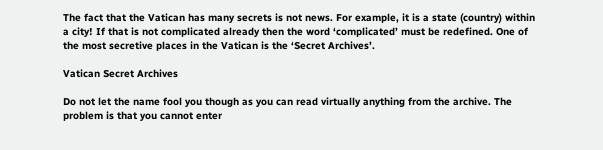The fact that the Vatican has many secrets is not news. For example, it is a state (country) within a city! If that is not complicated already then the word ‘complicated’ must be redefined. One of the most secretive places in the Vatican is the ‘Secret Archives’.

Vatican Secret Archives

Do not let the name fool you though as you can read virtually anything from the archive. The problem is that you cannot enter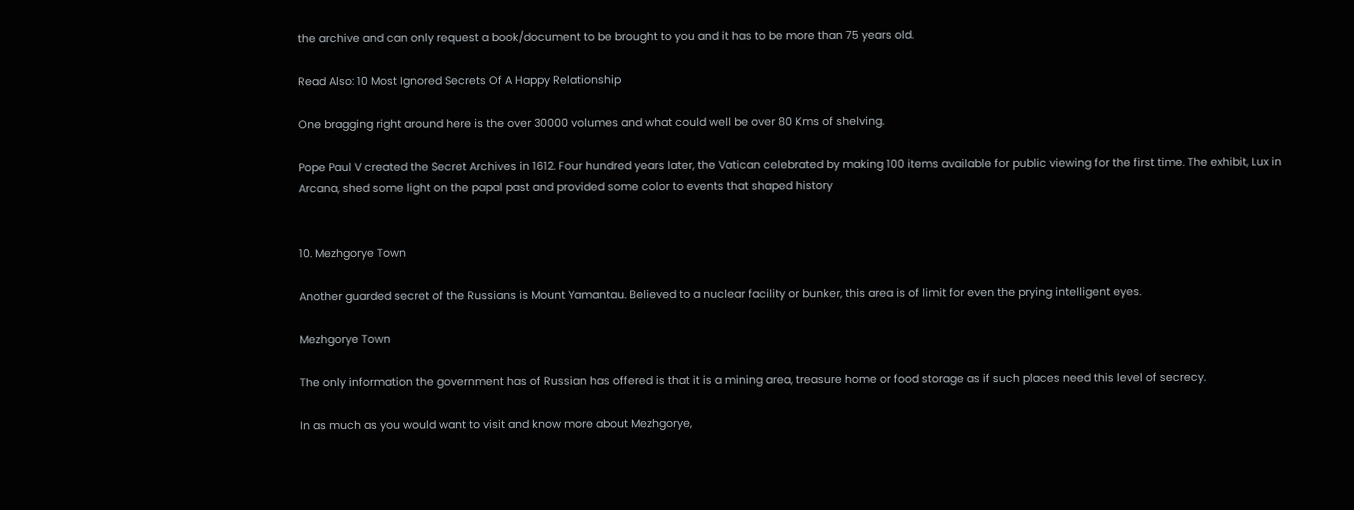the archive and can only request a book/document to be brought to you and it has to be more than 75 years old.

Read Also: 10 Most Ignored Secrets Of A Happy Relationship

One bragging right around here is the over 30000 volumes and what could well be over 80 Kms of shelving.

Pope Paul V created the Secret Archives in 1612. Four hundred years later, the Vatican celebrated by making 100 items available for public viewing for the first time. The exhibit, Lux in Arcana, shed some light on the papal past and provided some color to events that shaped history


10. Mezhgorye Town

Another guarded secret of the Russians is Mount Yamantau. Believed to a nuclear facility or bunker, this area is of limit for even the prying intelligent eyes.

Mezhgorye Town

The only information the government has of Russian has offered is that it is a mining area, treasure home or food storage as if such places need this level of secrecy.

In as much as you would want to visit and know more about Mezhgorye,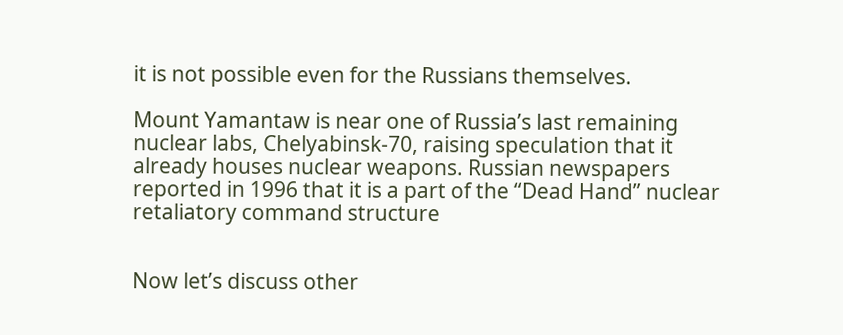it is not possible even for the Russians themselves.

Mount Yamantaw is near one of Russia’s last remaining nuclear labs, Chelyabinsk-70, raising speculation that it already houses nuclear weapons. Russian newspapers reported in 1996 that it is a part of the “Dead Hand” nuclear retaliatory command structure


Now let’s discuss other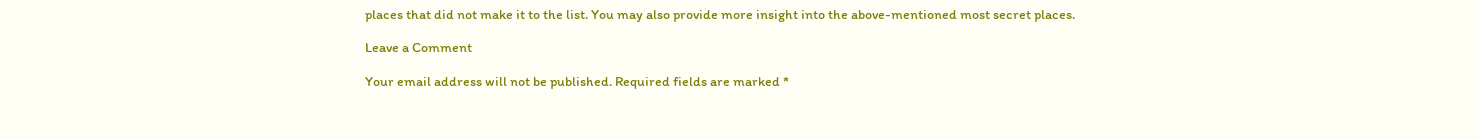places that did not make it to the list. You may also provide more insight into the above-mentioned most secret places.

Leave a Comment

Your email address will not be published. Required fields are marked *